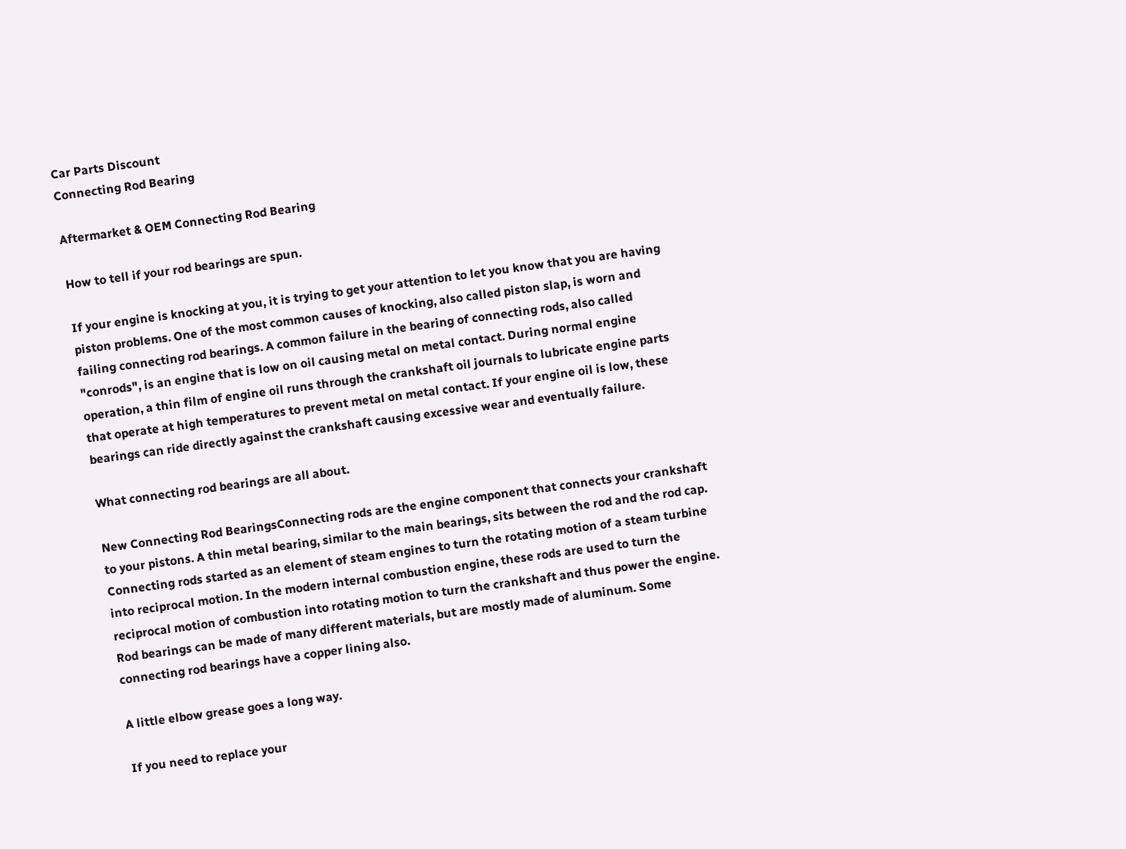Car Parts Discount
Connecting Rod Bearing

Aftermarket & OEM Connecting Rod Bearing

How to tell if your rod bearings are spun.

If your engine is knocking at you, it is trying to get your attention to let you know that you are having piston problems. One of the most common causes of knocking, also called piston slap, is worn and failing connecting rod bearings. A common failure in the bearing of connecting rods, also called "conrods", is an engine that is low on oil causing metal on metal contact. During normal engine operation, a thin film of engine oil runs through the crankshaft oil journals to lubricate engine parts that operate at high temperatures to prevent metal on metal contact. If your engine oil is low, these bearings can ride directly against the crankshaft causing excessive wear and eventually failure.

What connecting rod bearings are all about.

New Connecting Rod BearingsConnecting rods are the engine component that connects your crankshaft to your pistons. A thin metal bearing, similar to the main bearings, sits between the rod and the rod cap. Connecting rods started as an element of steam engines to turn the rotating motion of a steam turbine into reciprocal motion. In the modern internal combustion engine, these rods are used to turn the reciprocal motion of combustion into rotating motion to turn the crankshaft and thus power the engine. Rod bearings can be made of many different materials, but are mostly made of aluminum. Some connecting rod bearings have a copper lining also.

A little elbow grease goes a long way.

If you need to replace your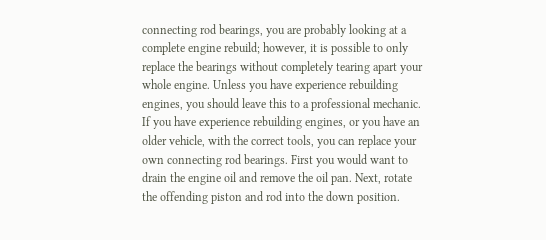connecting rod bearings, you are probably looking at a complete engine rebuild; however, it is possible to only replace the bearings without completely tearing apart your whole engine. Unless you have experience rebuilding engines, you should leave this to a professional mechanic. If you have experience rebuilding engines, or you have an older vehicle, with the correct tools, you can replace your own connecting rod bearings. First you would want to drain the engine oil and remove the oil pan. Next, rotate the offending piston and rod into the down position.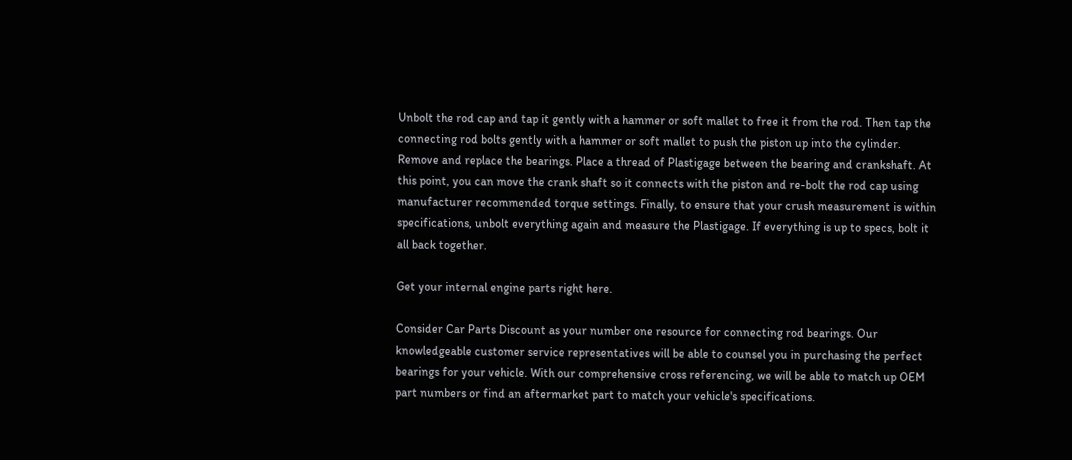Unbolt the rod cap and tap it gently with a hammer or soft mallet to free it from the rod. Then tap the connecting rod bolts gently with a hammer or soft mallet to push the piston up into the cylinder. Remove and replace the bearings. Place a thread of Plastigage between the bearing and crankshaft. At this point, you can move the crank shaft so it connects with the piston and re-bolt the rod cap using manufacturer recommended torque settings. Finally, to ensure that your crush measurement is within specifications, unbolt everything again and measure the Plastigage. If everything is up to specs, bolt it all back together.

Get your internal engine parts right here.

Consider Car Parts Discount as your number one resource for connecting rod bearings. Our knowledgeable customer service representatives will be able to counsel you in purchasing the perfect bearings for your vehicle. With our comprehensive cross referencing, we will be able to match up OEM part numbers or find an aftermarket part to match your vehicle's specifications.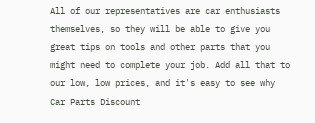All of our representatives are car enthusiasts themselves, so they will be able to give you great tips on tools and other parts that you might need to complete your job. Add all that to our low, low prices, and it's easy to see why Car Parts Discount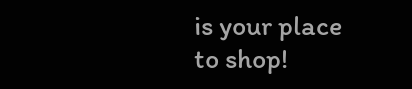is your place to shop!